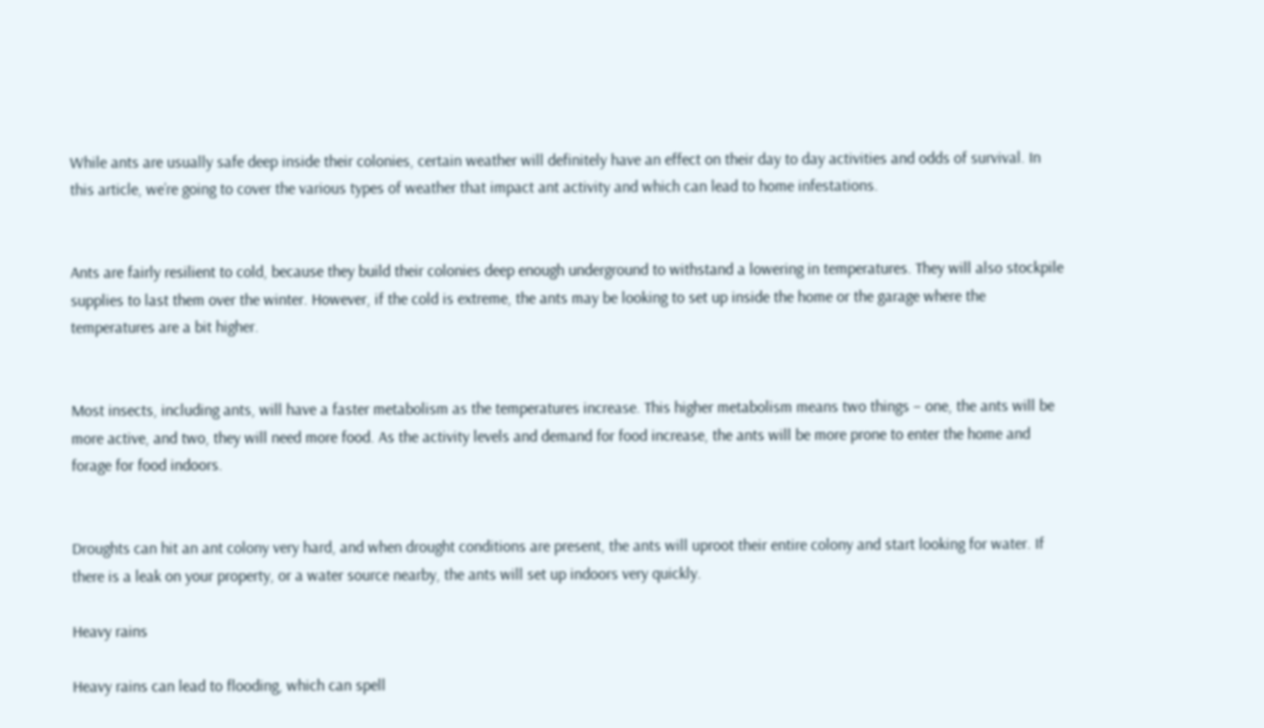While ants are usually safe deep inside their colonies, certain weather will definitely have an effect on their day to day activities and odds of survival. In this article, we’re going to cover the various types of weather that impact ant activity and which can lead to home infestations.


Ants are fairly resilient to cold, because they build their colonies deep enough underground to withstand a lowering in temperatures. They will also stockpile supplies to last them over the winter. However, if the cold is extreme, the ants may be looking to set up inside the home or the garage where the temperatures are a bit higher.


Most insects, including ants, will have a faster metabolism as the temperatures increase. This higher metabolism means two things – one, the ants will be more active, and two, they will need more food. As the activity levels and demand for food increase, the ants will be more prone to enter the home and forage for food indoors.


Droughts can hit an ant colony very hard, and when drought conditions are present, the ants will uproot their entire colony and start looking for water. If there is a leak on your property, or a water source nearby, the ants will set up indoors very quickly.

Heavy rains

Heavy rains can lead to flooding, which can spell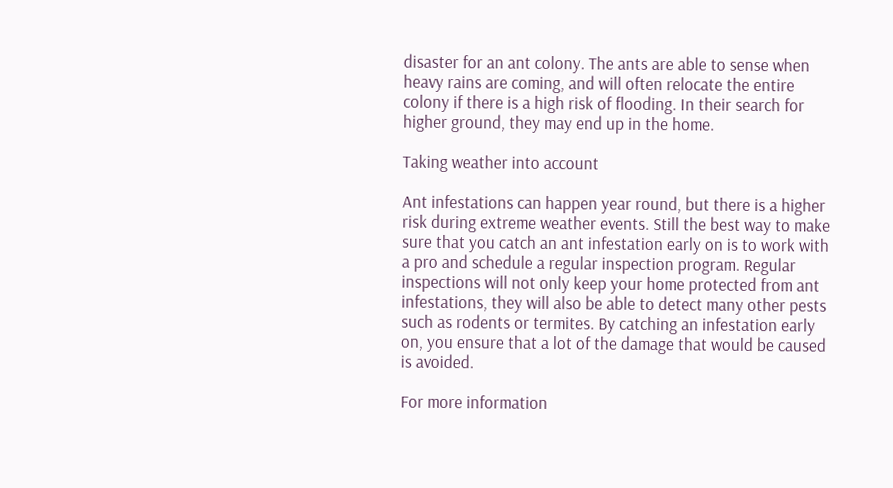disaster for an ant colony. The ants are able to sense when heavy rains are coming, and will often relocate the entire colony if there is a high risk of flooding. In their search for higher ground, they may end up in the home.

Taking weather into account

Ant infestations can happen year round, but there is a higher risk during extreme weather events. Still the best way to make sure that you catch an ant infestation early on is to work with a pro and schedule a regular inspection program. Regular inspections will not only keep your home protected from ant infestations, they will also be able to detect many other pests such as rodents or termites. By catching an infestation early on, you ensure that a lot of the damage that would be caused is avoided.

For more information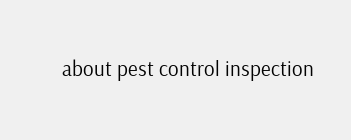about pest control inspection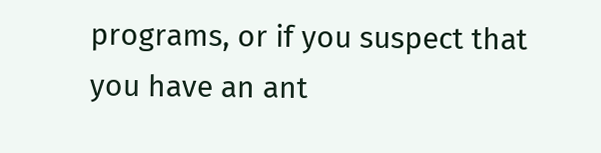programs, or if you suspect that you have an ant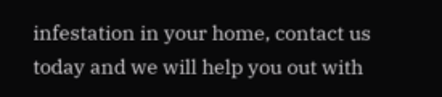infestation in your home, contact us today and we will help you out with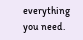everything you need.